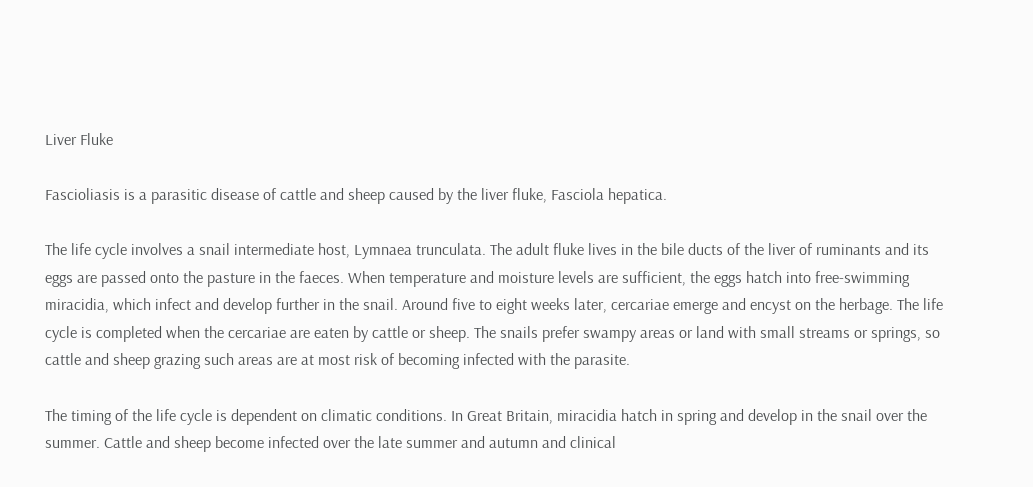Liver Fluke

Fascioliasis is a parasitic disease of cattle and sheep caused by the liver fluke, Fasciola hepatica.

The life cycle involves a snail intermediate host, Lymnaea trunculata. The adult fluke lives in the bile ducts of the liver of ruminants and its eggs are passed onto the pasture in the faeces. When temperature and moisture levels are sufficient, the eggs hatch into free-swimming miracidia, which infect and develop further in the snail. Around five to eight weeks later, cercariae emerge and encyst on the herbage. The life cycle is completed when the cercariae are eaten by cattle or sheep. The snails prefer swampy areas or land with small streams or springs, so cattle and sheep grazing such areas are at most risk of becoming infected with the parasite.

The timing of the life cycle is dependent on climatic conditions. In Great Britain, miracidia hatch in spring and develop in the snail over the summer. Cattle and sheep become infected over the late summer and autumn and clinical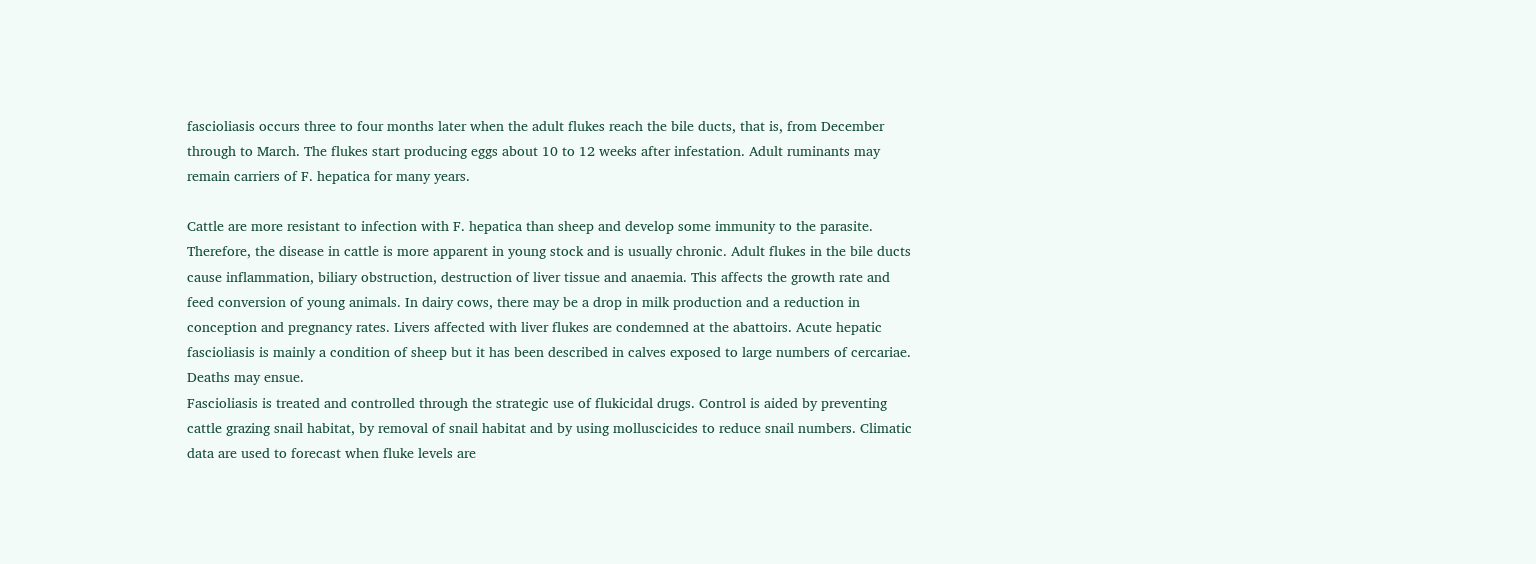fascioliasis occurs three to four months later when the adult flukes reach the bile ducts, that is, from December through to March. The flukes start producing eggs about 10 to 12 weeks after infestation. Adult ruminants may remain carriers of F. hepatica for many years.

Cattle are more resistant to infection with F. hepatica than sheep and develop some immunity to the parasite. Therefore, the disease in cattle is more apparent in young stock and is usually chronic. Adult flukes in the bile ducts cause inflammation, biliary obstruction, destruction of liver tissue and anaemia. This affects the growth rate and feed conversion of young animals. In dairy cows, there may be a drop in milk production and a reduction in conception and pregnancy rates. Livers affected with liver flukes are condemned at the abattoirs. Acute hepatic fascioliasis is mainly a condition of sheep but it has been described in calves exposed to large numbers of cercariae. Deaths may ensue.
Fascioliasis is treated and controlled through the strategic use of flukicidal drugs. Control is aided by preventing cattle grazing snail habitat, by removal of snail habitat and by using molluscicides to reduce snail numbers. Climatic data are used to forecast when fluke levels are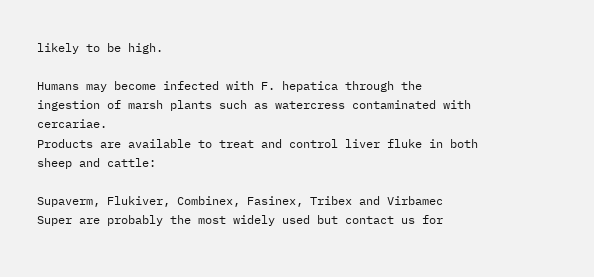likely to be high.

Humans may become infected with F. hepatica through the ingestion of marsh plants such as watercress contaminated with cercariae.
Products are available to treat and control liver fluke in both sheep and cattle:

Supaverm, Flukiver, Combinex, Fasinex, Tribex and Virbamec Super are probably the most widely used but contact us for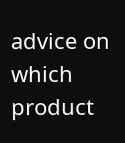advice on which product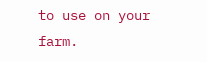to use on your farm.